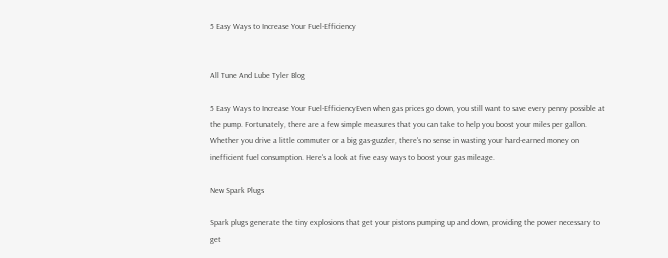5 Easy Ways to Increase Your Fuel-Efficiency


All Tune And Lube Tyler Blog

5 Easy Ways to Increase Your Fuel-EfficiencyEven when gas prices go down, you still want to save every penny possible at the pump. Fortunately, there are a few simple measures that you can take to help you boost your miles per gallon. Whether you drive a little commuter or a big gas-guzzler, there's no sense in wasting your hard-earned money on inefficient fuel consumption. Here's a look at five easy ways to boost your gas mileage.

New Spark Plugs

Spark plugs generate the tiny explosions that get your pistons pumping up and down, providing the power necessary to get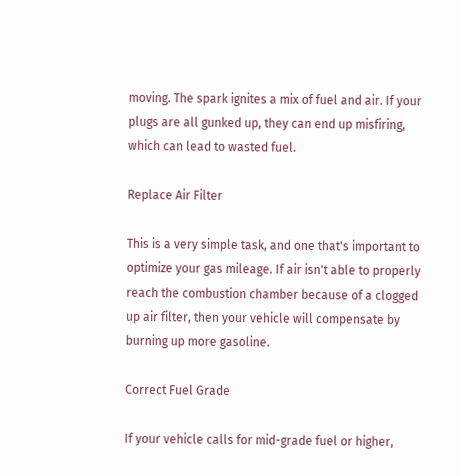moving. The spark ignites a mix of fuel and air. If your plugs are all gunked up, they can end up misfiring, which can lead to wasted fuel.

Replace Air Filter

This is a very simple task, and one that's important to optimize your gas mileage. If air isn't able to properly reach the combustion chamber because of a clogged up air filter, then your vehicle will compensate by burning up more gasoline.

Correct Fuel Grade

If your vehicle calls for mid-grade fuel or higher,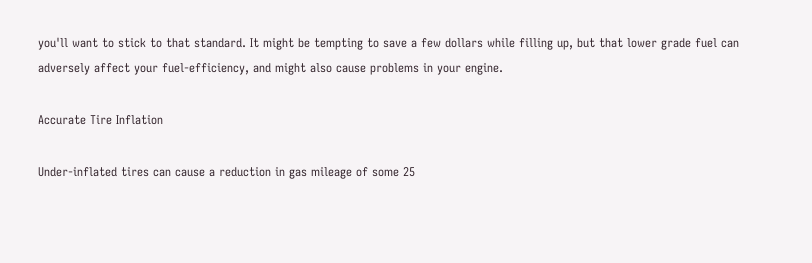you'll want to stick to that standard. It might be tempting to save a few dollars while filling up, but that lower grade fuel can adversely affect your fuel-efficiency, and might also cause problems in your engine.

Accurate Tire Inflation

Under-inflated tires can cause a reduction in gas mileage of some 25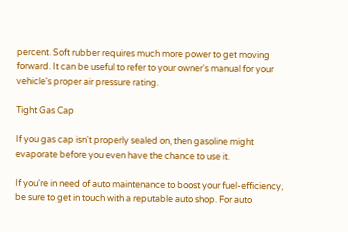percent. Soft rubber requires much more power to get moving forward. It can be useful to refer to your owner's manual for your vehicle's proper air pressure rating.

Tight Gas Cap

If you gas cap isn't properly sealed on, then gasoline might evaporate before you even have the chance to use it.

If you're in need of auto maintenance to boost your fuel-efficiency, be sure to get in touch with a reputable auto shop. For auto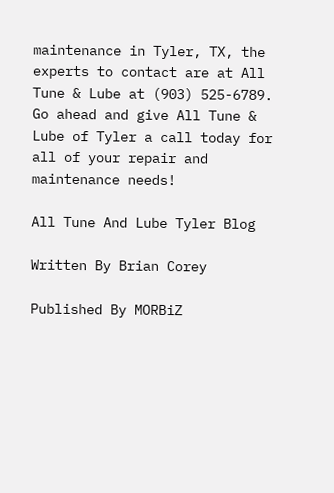maintenance in Tyler, TX, the experts to contact are at All Tune & Lube at (903) 525-6789. Go ahead and give All Tune & Lube of Tyler a call today for all of your repair and maintenance needs!

All Tune And Lube Tyler Blog

Written By Brian Corey

Published By MORBiZ